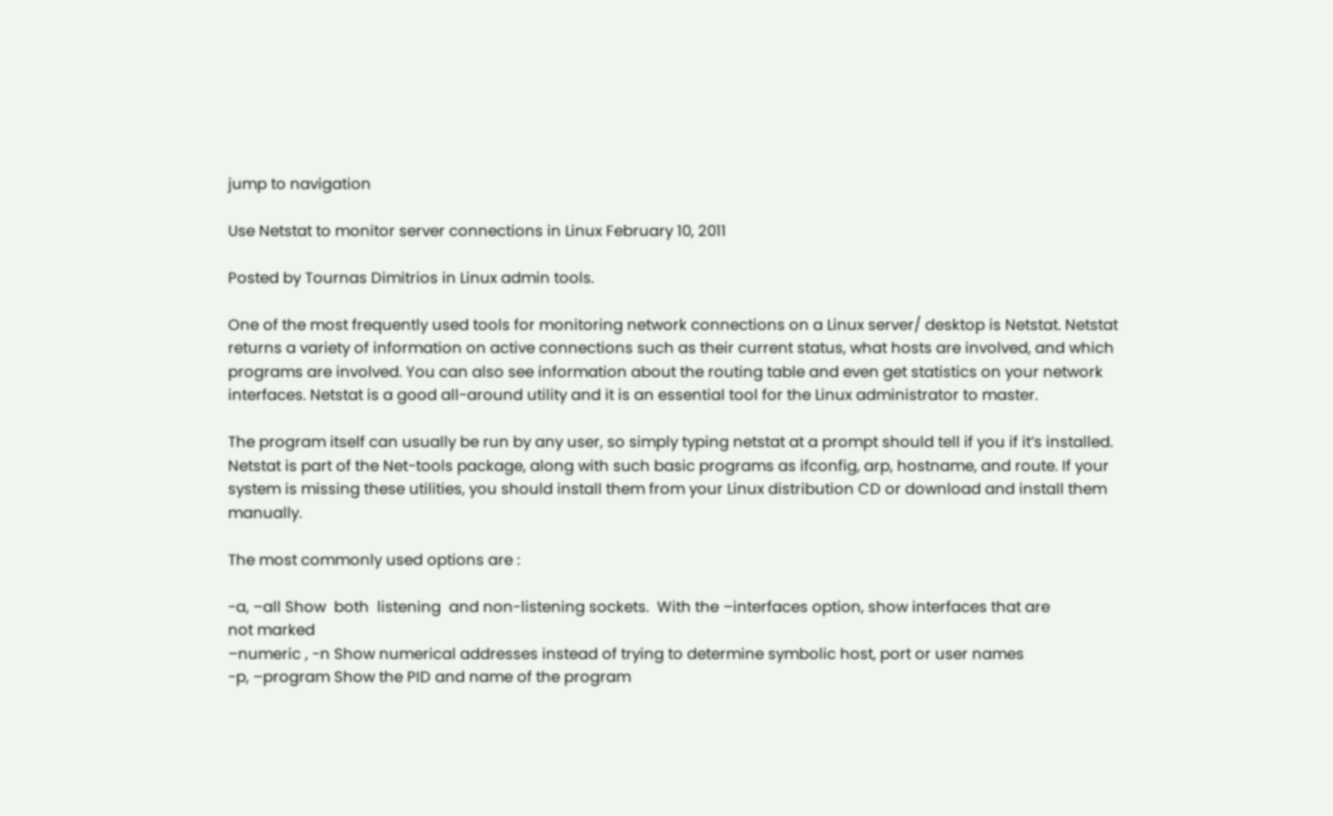jump to navigation

Use Netstat to monitor server connections in Linux February 10, 2011

Posted by Tournas Dimitrios in Linux admin tools.

One of the most frequently used tools for monitoring network connections on a Linux server/ desktop is Netstat. Netstat returns a variety of information on active connections such as their current status, what hosts are involved, and which programs are involved. You can also see information about the routing table and even get statistics on your network interfaces. Netstat is a good all-around utility and it is an essential tool for the Linux administrator to master.

The program itself can usually be run by any user, so simply typing netstat at a prompt should tell if you if it’s installed. Netstat is part of the Net-tools package, along with such basic programs as ifconfig, arp, hostname, and route. If your system is missing these utilities, you should install them from your Linux distribution CD or download and install them manually.

The most commonly used options are :

-a, –all Show  both  listening  and non-listening sockets.  With the –interfaces option, show interfaces that are
not marked
–numeric , -n Show numerical addresses instead of trying to determine symbolic host, port or user names
-p, –program Show the PID and name of the program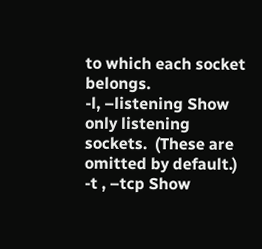to which each socket belongs.
-l, –listening Show only listening sockets.  (These are omitted by default.)
-t , –tcp Show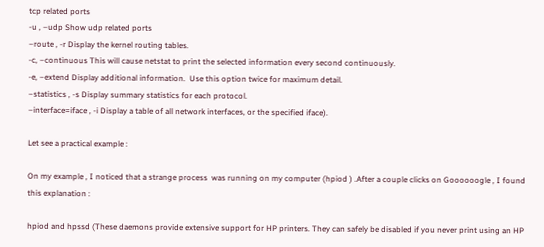tcp related ports
-u , –udp Show udp related ports
–route , -r Display the kernel routing tables.
-c, –continuous This will cause netstat to print the selected information every second continuously.
-e, –extend Display additional information.  Use this option twice for maximum detail.
–statistics , -s Display summary statistics for each protocol.
–interface=iface , -i Display a table of all network interfaces, or the specified iface).

Let see a practical example :

On my example , I noticed that a strange process  was running on my computer (hpiod ) .After a couple clicks on Goooooogle , I found this explanation :

hpiod and hpssd (These daemons provide extensive support for HP printers. They can safely be disabled if you never print using an HP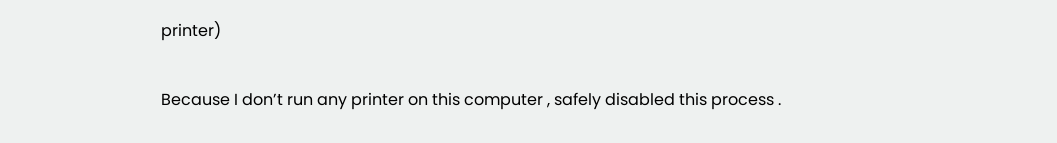printer)

Because I don’t run any printer on this computer , safely disabled this process .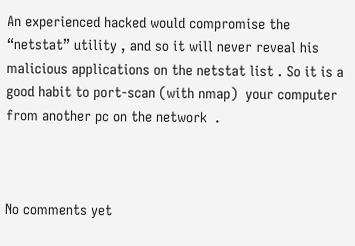An experienced hacked would compromise the “netstat” utility , and so it will never reveal his malicious applications on the netstat list . So it is a good habit to port-scan (with nmap)  your computer from another pc on the network  .



No comments yet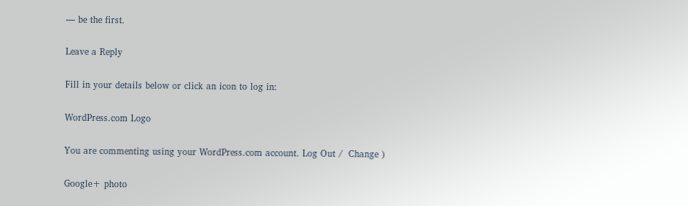— be the first.

Leave a Reply

Fill in your details below or click an icon to log in:

WordPress.com Logo

You are commenting using your WordPress.com account. Log Out /  Change )

Google+ photo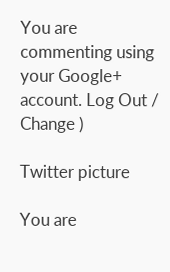You are commenting using your Google+ account. Log Out /  Change )

Twitter picture

You are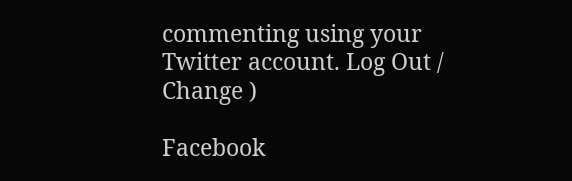commenting using your Twitter account. Log Out /  Change )

Facebook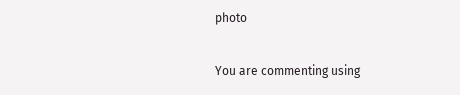photo

You are commenting using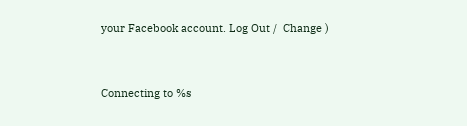your Facebook account. Log Out /  Change )


Connecting to %s